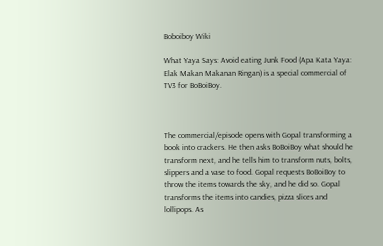Boboiboy Wiki

What Yaya Says: Avoid eating Junk Food (Apa Kata Yaya: Elak Makan Makanan Ringan) is a special commercial of TV3 for BoBoiBoy.



The commercial/episode opens with Gopal transforming a book into crackers. He then asks BoBoiBoy what should he transform next, and he tells him to transform nuts, bolts, slippers and a vase to food. Gopal requests BoBoiBoy to throw the items towards the sky, and he did so. Gopal transforms the items into candies, pizza slices and lollipops. As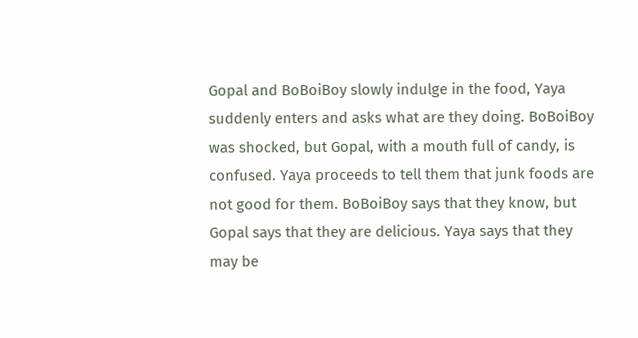Gopal and BoBoiBoy slowly indulge in the food, Yaya suddenly enters and asks what are they doing. BoBoiBoy was shocked, but Gopal, with a mouth full of candy, is confused. Yaya proceeds to tell them that junk foods are not good for them. BoBoiBoy says that they know, but Gopal says that they are delicious. Yaya says that they may be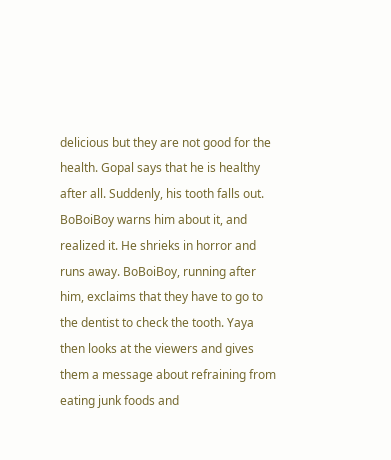delicious but they are not good for the health. Gopal says that he is healthy after all. Suddenly, his tooth falls out. BoBoiBoy warns him about it, and realized it. He shrieks in horror and runs away. BoBoiBoy, running after him, exclaims that they have to go to the dentist to check the tooth. Yaya then looks at the viewers and gives them a message about refraining from eating junk foods and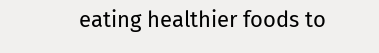eating healthier foods to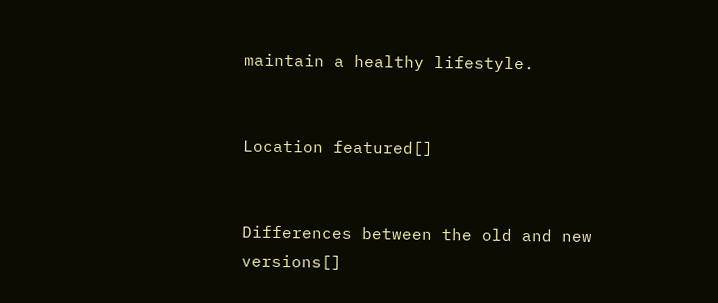maintain a healthy lifestyle.


Location featured[]


Differences between the old and new versions[]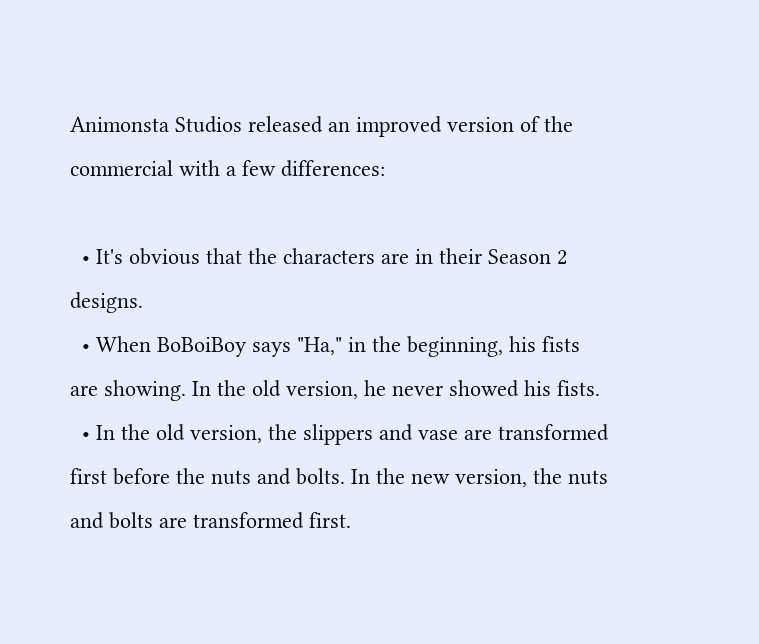Animonsta Studios released an improved version of the commercial with a few differences:

  • It's obvious that the characters are in their Season 2 designs.
  • When BoBoiBoy says "Ha," in the beginning, his fists are showing. In the old version, he never showed his fists.
  • In the old version, the slippers and vase are transformed first before the nuts and bolts. In the new version, the nuts and bolts are transformed first.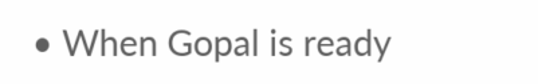• When Gopal is ready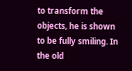to transform the objects, he is shown to be fully smiling. In the old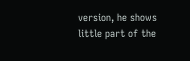version, he shows little part of the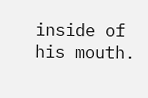inside of his mouth.